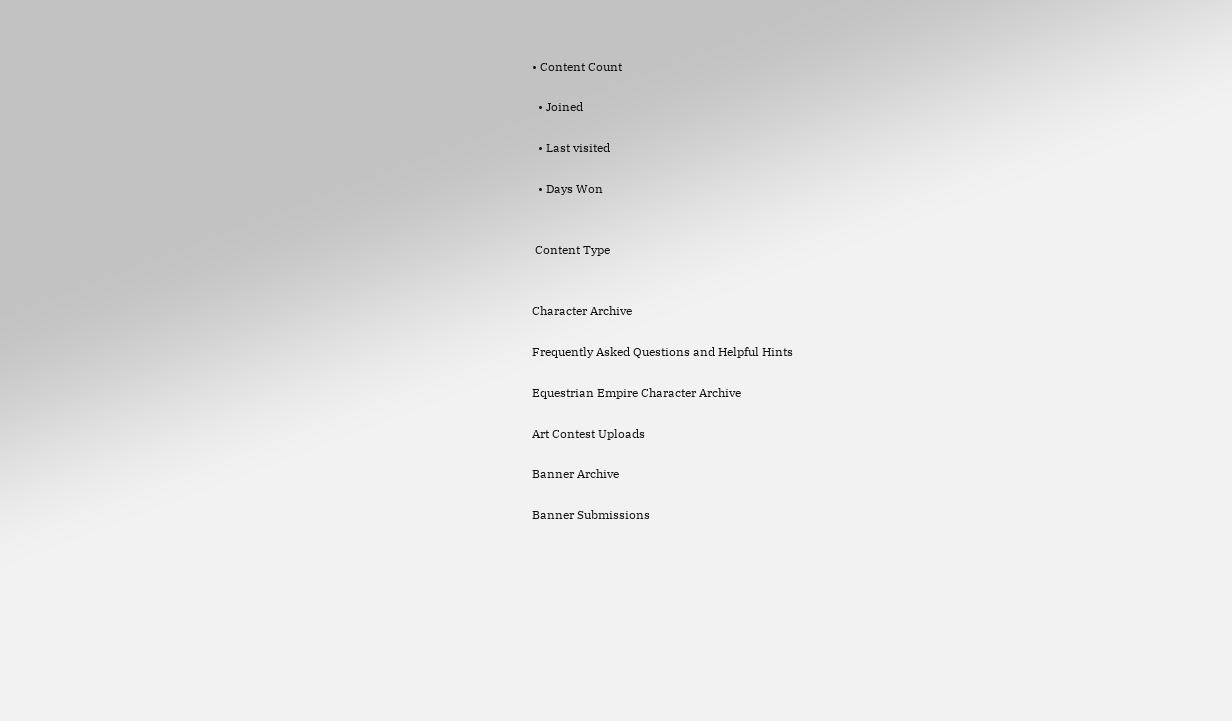• Content Count

  • Joined

  • Last visited

  • Days Won


 Content Type


Character Archive

Frequently Asked Questions and Helpful Hints

Equestrian Empire Character Archive

Art Contest Uploads

Banner Archive

Banner Submissions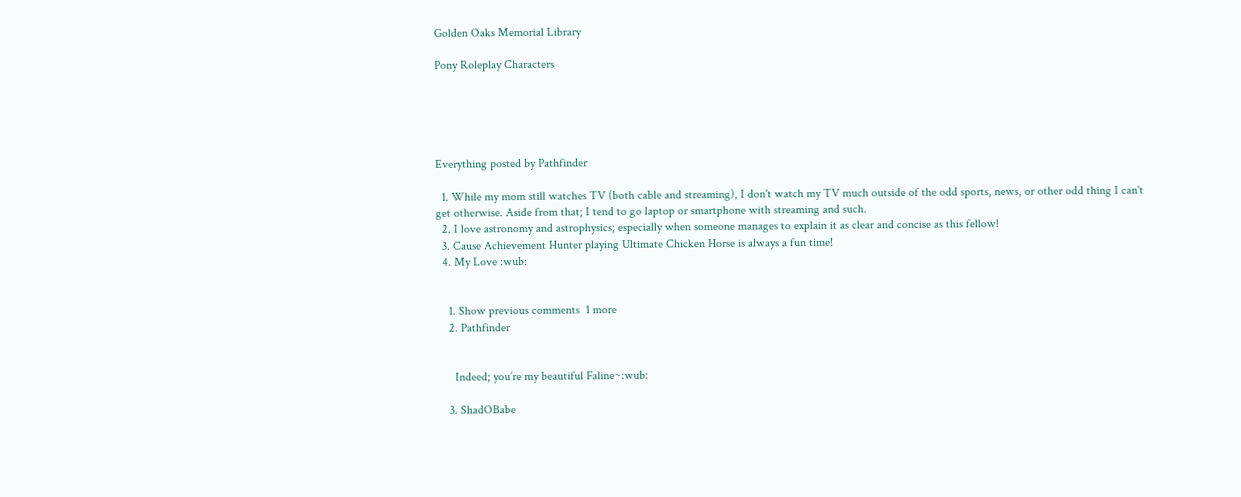Golden Oaks Memorial Library

Pony Roleplay Characters





Everything posted by Pathfinder

  1. While my mom still watches TV (both cable and streaming), I don't watch my TV much outside of the odd sports, news, or other odd thing I can't get otherwise. Aside from that; I tend to go laptop or smartphone with streaming and such.
  2. I love astronomy and astrophysics; especially when someone manages to explain it as clear and concise as this fellow!
  3. Cause Achievement Hunter playing Ultimate Chicken Horse is always a fun time!
  4. My Love :wub:


    1. Show previous comments  1 more
    2. Pathfinder


      Indeed; you’re my beautiful Faline~:wub:

    3. ShadOBabe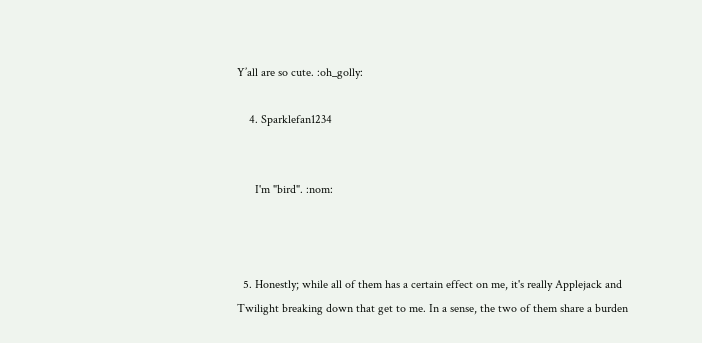Y’all are so cute. :oh_golly:

    4. Sparklefan1234


      I'm "bird". :nom:



  5. Honestly; while all of them has a certain effect on me, it's really Applejack and Twilight breaking down that get to me. In a sense, the two of them share a burden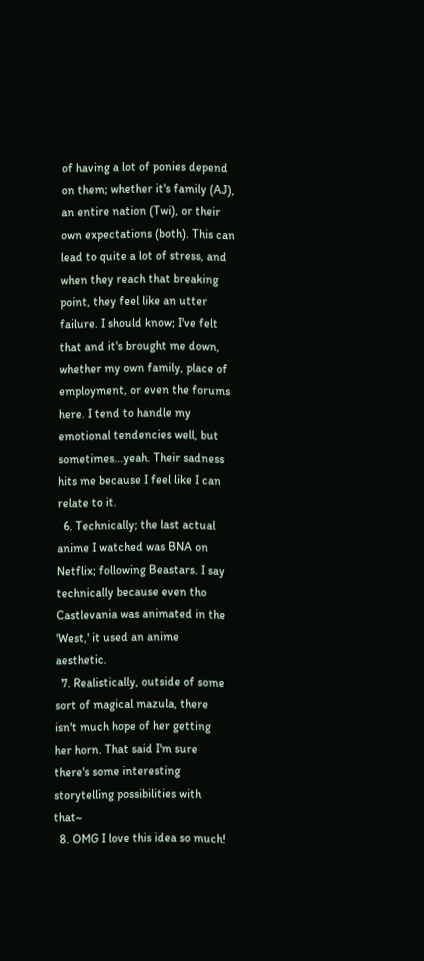of having a lot of ponies depend on them; whether it's family (AJ), an entire nation (Twi), or their own expectations (both). This can lead to quite a lot of stress, and when they reach that breaking point, they feel like an utter failure. I should know; I've felt that and it's brought me down, whether my own family, place of employment, or even the forums here. I tend to handle my emotional tendencies well, but sometimes...yeah. Their sadness hits me because I feel like I can relate to it.
  6. Technically; the last actual anime I watched was BNA on Netflix; following Beastars. I say technically because even tho Castlevania was animated in the 'West,' it used an anime aesthetic.
  7. Realistically, outside of some sort of magical mazula, there isn't much hope of her getting her horn. That said I'm sure there's some interesting storytelling possibilities with that~
  8. OMG I love this idea so much!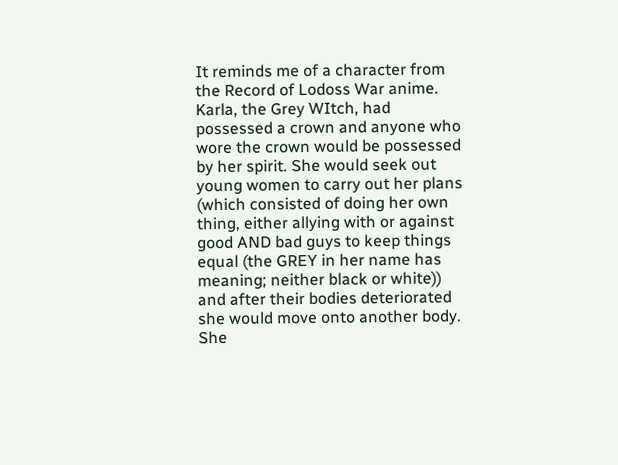It reminds me of a character from the Record of Lodoss War anime. Karla, the Grey WItch, had possessed a crown and anyone who wore the crown would be possessed by her spirit. She would seek out young women to carry out her plans (which consisted of doing her own thing, either allying with or against good AND bad guys to keep things equal (the GREY in her name has meaning; neither black or white)) and after their bodies deteriorated she would move onto another body. She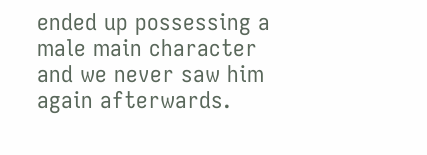ended up possessing a male main character and we never saw him again afterwards.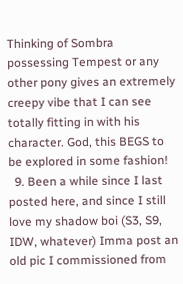Thinking of Sombra possessing Tempest or any other pony gives an extremely creepy vibe that I can see totally fitting in with his character. God, this BEGS to be explored in some fashion!
  9. Been a while since I last posted here, and since I still love my shadow boi (S3, S9, IDW, whatever) Imma post an old pic I commissioned from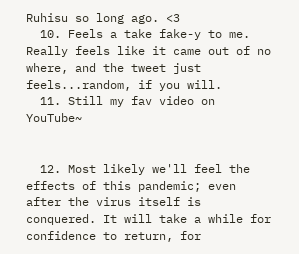Ruhisu so long ago. <3
  10. Feels a take fake-y to me. Really feels like it came out of no where, and the tweet just feels...random, if you will.
  11. Still my fav video on YouTube~


  12. Most likely we'll feel the effects of this pandemic; even after the virus itself is conquered. It will take a while for confidence to return, for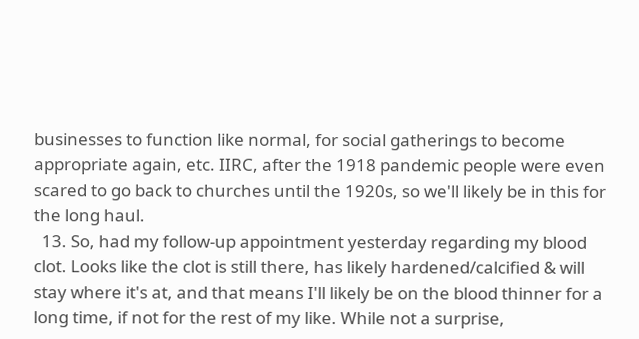businesses to function like normal, for social gatherings to become appropriate again, etc. IIRC, after the 1918 pandemic people were even scared to go back to churches until the 1920s, so we'll likely be in this for the long haul.
  13. So, had my follow-up appointment yesterday regarding my blood clot. Looks like the clot is still there, has likely hardened/calcified & will stay where it's at, and that means I'll likely be on the blood thinner for a long time, if not for the rest of my like. While not a surprise,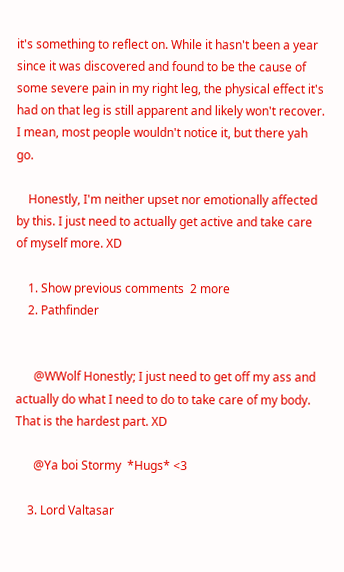it's something to reflect on. While it hasn't been a year since it was discovered and found to be the cause of some severe pain in my right leg, the physical effect it's had on that leg is still apparent and likely won't recover. I mean, most people wouldn't notice it, but there yah go.

    Honestly, I'm neither upset nor emotionally affected by this. I just need to actually get active and take care of myself more. XD

    1. Show previous comments  2 more
    2. Pathfinder


      @WWolf Honestly; I just need to get off my ass and actually do what I need to do to take care of my body. That is the hardest part. XD

      @Ya boi Stormy  *Hugs* <3

    3. Lord Valtasar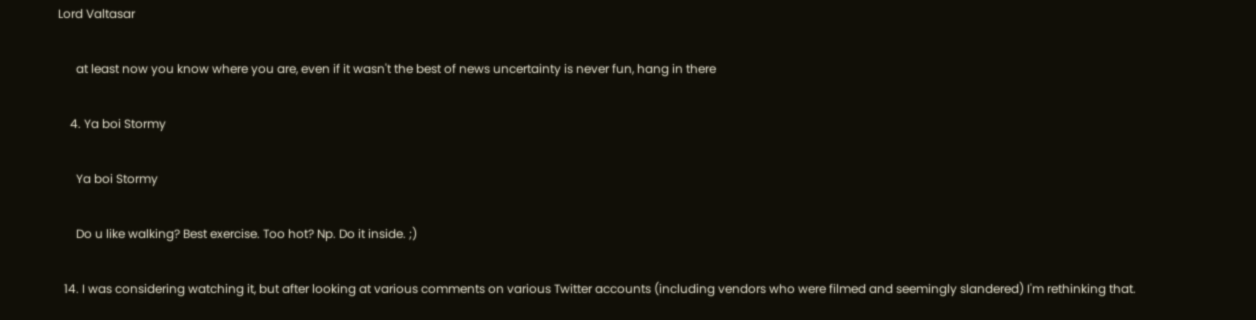Lord Valtasar

      at least now you know where you are, even if it wasn't the best of news uncertainty is never fun, hang in there

    4. Ya boi Stormy

      Ya boi Stormy

      Do u like walking? Best exercise. Too hot? Np. Do it inside. ;)

  14. I was considering watching it, but after looking at various comments on various Twitter accounts (including vendors who were filmed and seemingly slandered) I'm rethinking that.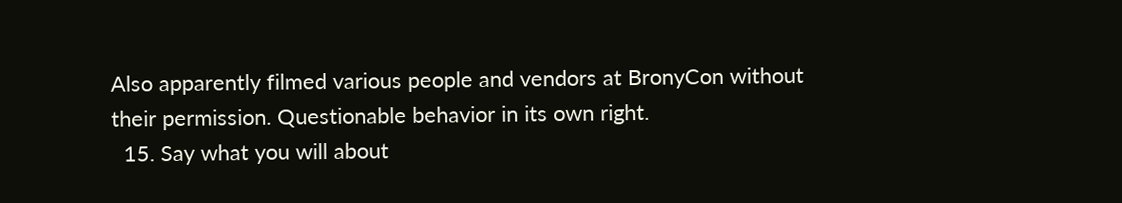Also apparently filmed various people and vendors at BronyCon without their permission. Questionable behavior in its own right.
  15. Say what you will about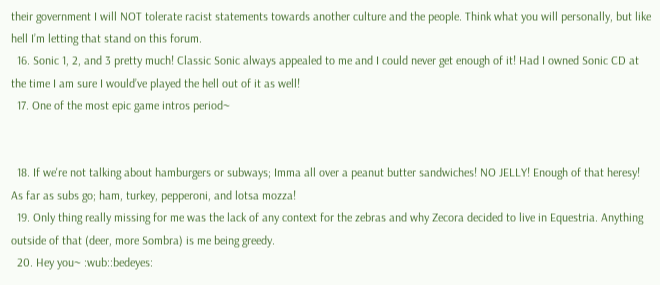their government I will NOT tolerate racist statements towards another culture and the people. Think what you will personally, but like hell I’m letting that stand on this forum.
  16. Sonic 1, 2, and 3 pretty much! Classic Sonic always appealed to me and I could never get enough of it! Had I owned Sonic CD at the time I am sure I would’ve played the hell out of it as well!
  17. One of the most epic game intros period~


  18. If we're not talking about hamburgers or subways; Imma all over a peanut butter sandwiches! NO JELLY! Enough of that heresy! As far as subs go; ham, turkey, pepperoni, and lotsa mozza!
  19. Only thing really missing for me was the lack of any context for the zebras and why Zecora decided to live in Equestria. Anything outside of that (deer, more Sombra) is me being greedy.
  20. Hey you~ :wub::bedeyes: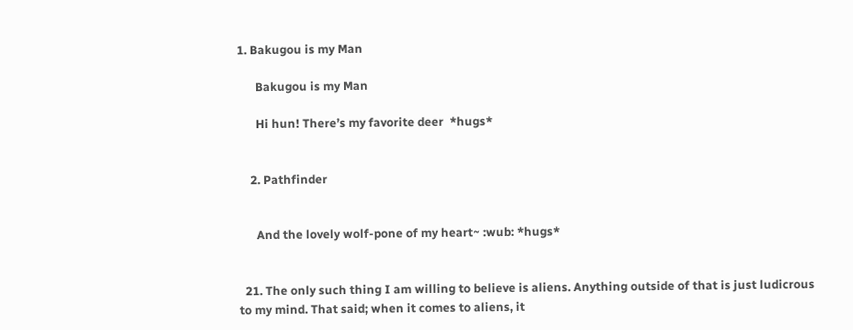1. Bakugou is my Man

      Bakugou is my Man

      Hi hun! There’s my favorite deer  *hugs*


    2. Pathfinder


      And the lovely wolf-pone of my heart~ :wub: *hugs*


  21. The only such thing I am willing to believe is aliens. Anything outside of that is just ludicrous to my mind. That said; when it comes to aliens, it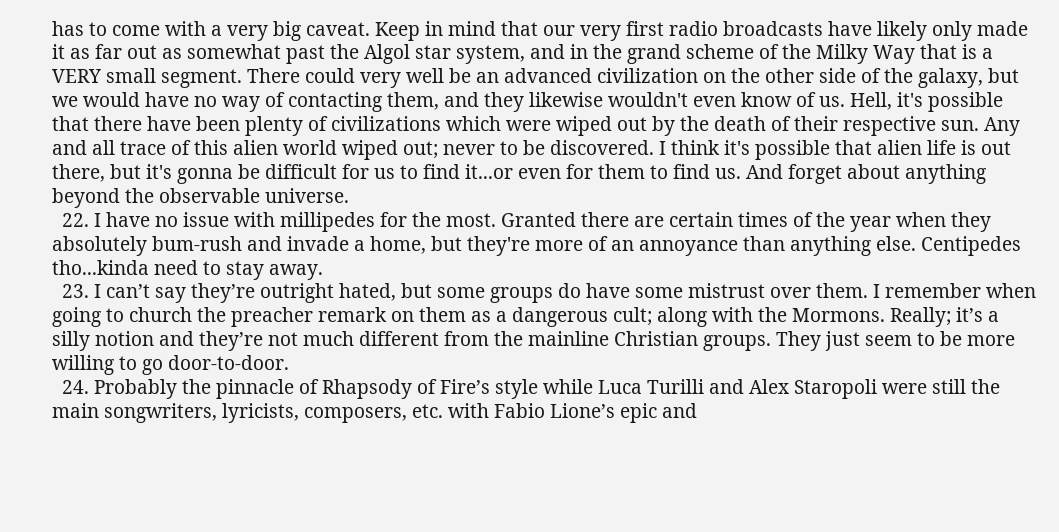has to come with a very big caveat. Keep in mind that our very first radio broadcasts have likely only made it as far out as somewhat past the Algol star system, and in the grand scheme of the Milky Way that is a VERY small segment. There could very well be an advanced civilization on the other side of the galaxy, but we would have no way of contacting them, and they likewise wouldn't even know of us. Hell, it's possible that there have been plenty of civilizations which were wiped out by the death of their respective sun. Any and all trace of this alien world wiped out; never to be discovered. I think it's possible that alien life is out there, but it's gonna be difficult for us to find it...or even for them to find us. And forget about anything beyond the observable universe.
  22. I have no issue with millipedes for the most. Granted there are certain times of the year when they absolutely bum-rush and invade a home, but they're more of an annoyance than anything else. Centipedes tho...kinda need to stay away.
  23. I can’t say they’re outright hated, but some groups do have some mistrust over them. I remember when going to church the preacher remark on them as a dangerous cult; along with the Mormons. Really; it’s a silly notion and they’re not much different from the mainline Christian groups. They just seem to be more willing to go door-to-door.
  24. Probably the pinnacle of Rhapsody of Fire’s style while Luca Turilli and Alex Staropoli were still the main songwriters, lyricists, composers, etc. with Fabio Lione’s epic and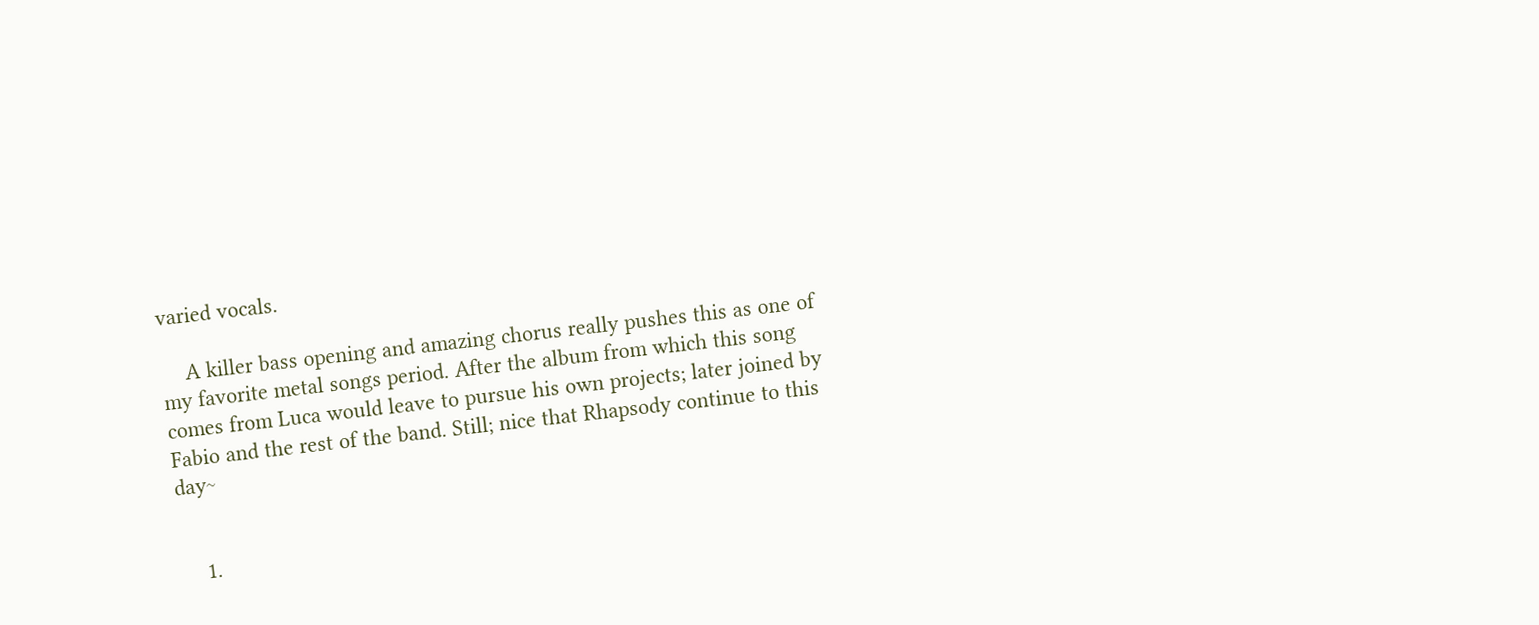varied vocals.

    A killer bass opening and amazing chorus really pushes this as one of my favorite metal songs period. After the album from which this song comes from Luca would leave to pursue his own projects; later joined by Fabio and the rest of the band. Still; nice that Rhapsody continue to this day~


    1.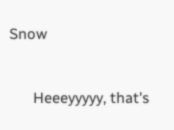Snow


      Heeeyyyyy, that's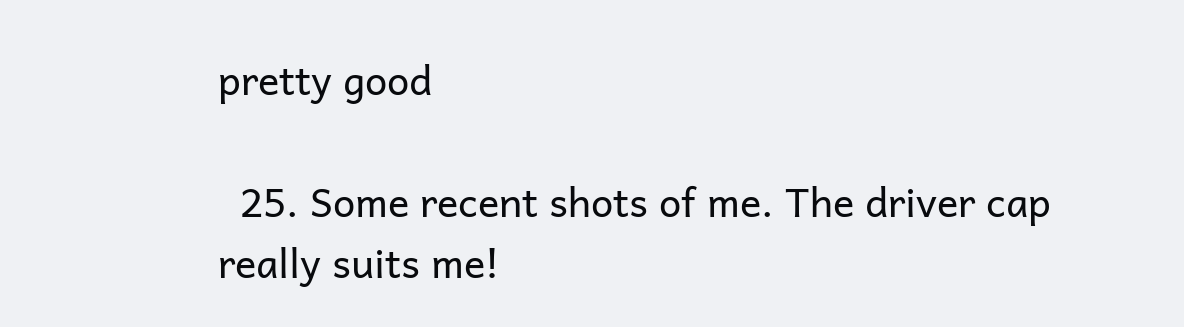pretty good

  25. Some recent shots of me. The driver cap really suits me!